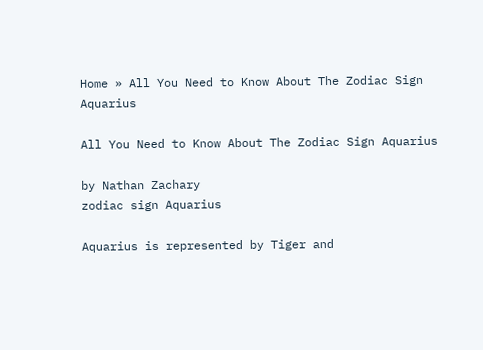Home » All You Need to Know About The Zodiac Sign Aquarius

All You Need to Know About The Zodiac Sign Aquarius

by Nathan Zachary
zodiac sign Aquarius

Aquarius is represented by Tiger and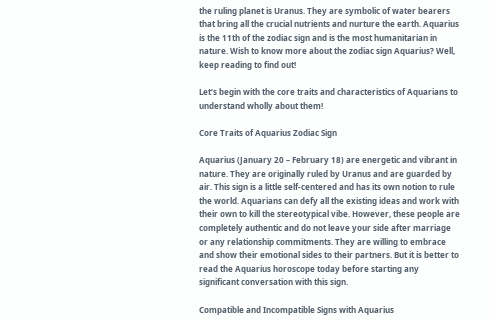the ruling planet is Uranus. They are symbolic of water bearers that bring all the crucial nutrients and nurture the earth. Aquarius is the 11th of the zodiac sign and is the most humanitarian in nature. Wish to know more about the zodiac sign Aquarius? Well, keep reading to find out!

Let’s begin with the core traits and characteristics of Aquarians to understand wholly about them!

Core Traits of Aquarius Zodiac Sign

Aquarius (January 20 – February 18) are energetic and vibrant in nature. They are originally ruled by Uranus and are guarded by air. This sign is a little self-centered and has its own notion to rule the world. Aquarians can defy all the existing ideas and work with their own to kill the stereotypical vibe. However, these people are completely authentic and do not leave your side after marriage or any relationship commitments. They are willing to embrace and show their emotional sides to their partners. But it is better to read the Aquarius horoscope today before starting any significant conversation with this sign.

Compatible and Incompatible Signs with Aquarius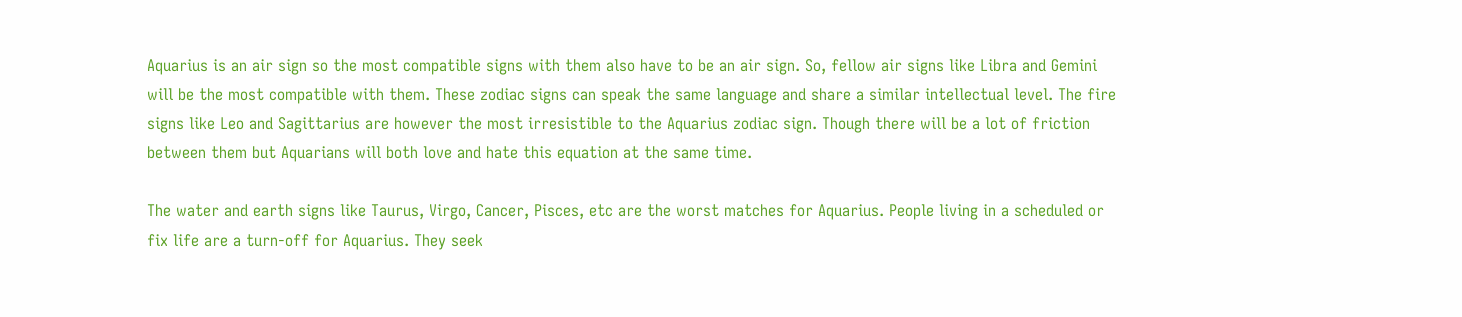Aquarius is an air sign so the most compatible signs with them also have to be an air sign. So, fellow air signs like Libra and Gemini will be the most compatible with them. These zodiac signs can speak the same language and share a similar intellectual level. The fire signs like Leo and Sagittarius are however the most irresistible to the Aquarius zodiac sign. Though there will be a lot of friction between them but Aquarians will both love and hate this equation at the same time.

The water and earth signs like Taurus, Virgo, Cancer, Pisces, etc are the worst matches for Aquarius. People living in a scheduled or fix life are a turn-off for Aquarius. They seek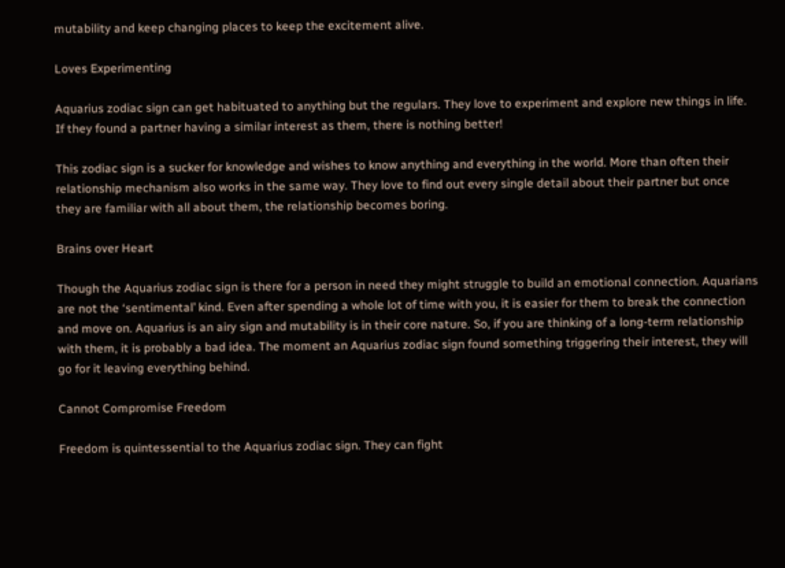mutability and keep changing places to keep the excitement alive.

Loves Experimenting

Aquarius zodiac sign can get habituated to anything but the regulars. They love to experiment and explore new things in life. If they found a partner having a similar interest as them, there is nothing better!

This zodiac sign is a sucker for knowledge and wishes to know anything and everything in the world. More than often their relationship mechanism also works in the same way. They love to find out every single detail about their partner but once they are familiar with all about them, the relationship becomes boring.

Brains over Heart

Though the Aquarius zodiac sign is there for a person in need they might struggle to build an emotional connection. Aquarians are not the ‘sentimental’ kind. Even after spending a whole lot of time with you, it is easier for them to break the connection and move on. Aquarius is an airy sign and mutability is in their core nature. So, if you are thinking of a long-term relationship with them, it is probably a bad idea. The moment an Aquarius zodiac sign found something triggering their interest, they will go for it leaving everything behind.

Cannot Compromise Freedom

Freedom is quintessential to the Aquarius zodiac sign. They can fight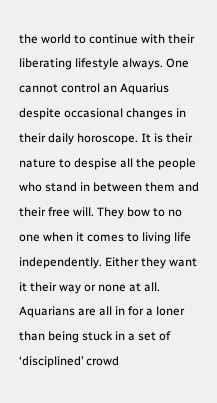the world to continue with their liberating lifestyle always. One cannot control an Aquarius despite occasional changes in their daily horoscope. It is their nature to despise all the people who stand in between them and their free will. They bow to no one when it comes to living life independently. Either they want it their way or none at all. Aquarians are all in for a loner than being stuck in a set of ‘disciplined’ crowd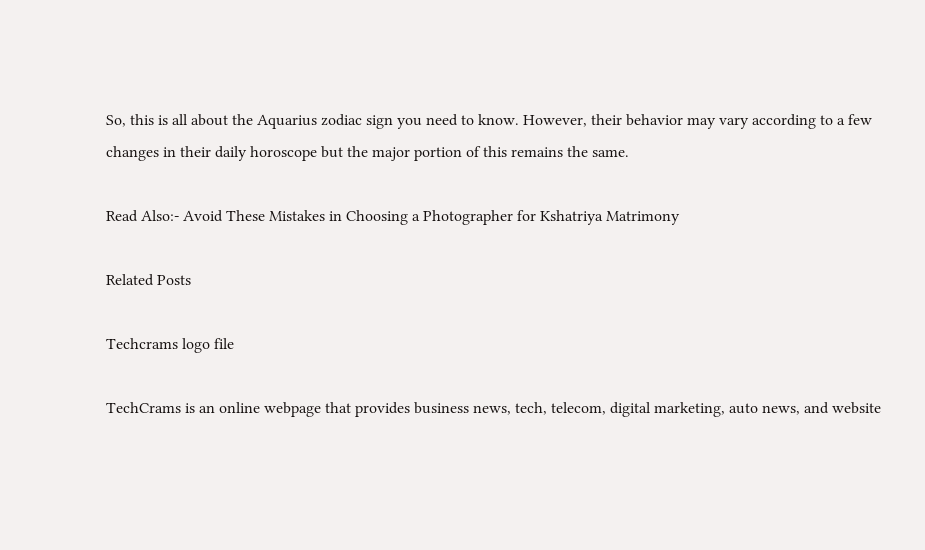So, this is all about the Aquarius zodiac sign you need to know. However, their behavior may vary according to a few changes in their daily horoscope but the major portion of this remains the same.

Read Also:- Avoid These Mistakes in Choosing a Photographer for Kshatriya Matrimony

Related Posts

Techcrams logo file

TechCrams is an online webpage that provides business news, tech, telecom, digital marketing, auto news, and website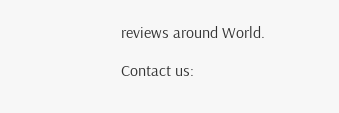reviews around World.

Contact us: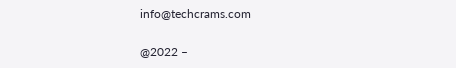info@techcrams.com

@2022 –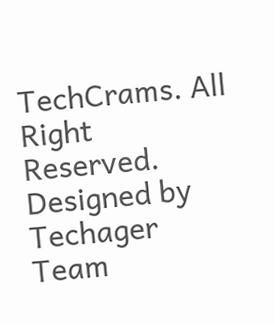TechCrams. All Right Reserved. Designed by Techager Team